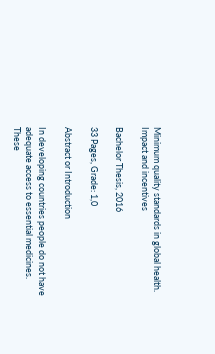Minimum quality standards in global health. Impact and incentives

Bachelor Thesis, 2016

33 Pages, Grade: 1,0

Abstract or Introduction

In developing countries people do not have adequate access to essential medicines. These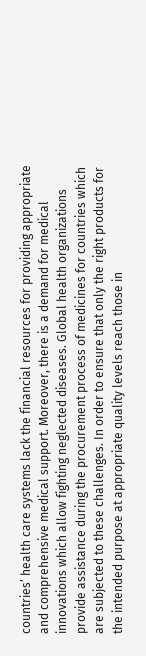countries’ health care systems lack the financial resources for providing appropriate and comprehensive medical support. Moreover, there is a demand for medical innovations which allow fighting neglected diseases. Global health organizations provide assistance during the procurement process of medicines for countries which are subjected to these challenges. In order to ensure that only the right products for the intended purpose at appropriate quality levels reach those in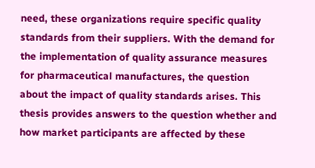need, these organizations require specific quality standards from their suppliers. With the demand for the implementation of quality assurance measures for pharmaceutical manufactures, the question about the impact of quality standards arises. This thesis provides answers to the question whether and how market participants are affected by these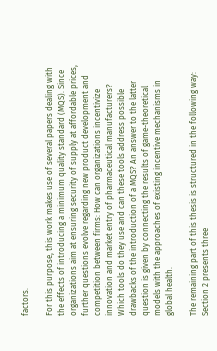factors.

For this purpose, this work makes use of several papers dealing with the effects of introducing a minimum quality standard (MQS). Since organizations aim at ensuring security of supply at affordable prices, further questions evolve regarding new product development and competition between firms: How can organizations incentivize innovation and market entry of pharmaceutical manufacturers? Which tools do they use and can these tools address possible drawbacks of the introduction of a MQS? An answer to the latter question is given by connecting the results of game-theoretical models with the approaches of existing incentive mechanisms in global health.

The remaining part of this thesis is structured in the following way: Section 2 presents three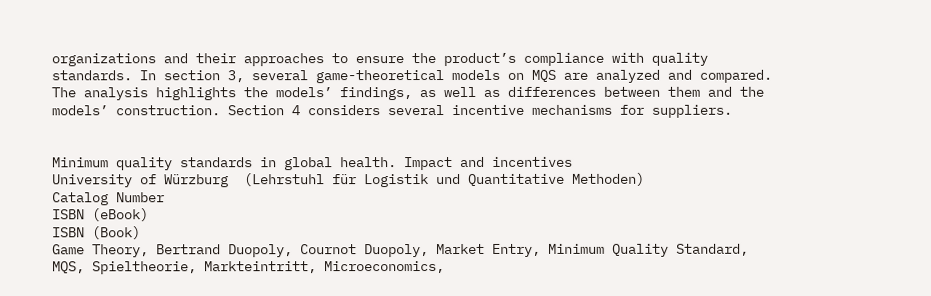organizations and their approaches to ensure the product’s compliance with quality standards. In section 3, several game-theoretical models on MQS are analyzed and compared. The analysis highlights the models’ findings, as well as differences between them and the models’ construction. Section 4 considers several incentive mechanisms for suppliers.


Minimum quality standards in global health. Impact and incentives
University of Würzburg  (Lehrstuhl für Logistik und Quantitative Methoden)
Catalog Number
ISBN (eBook)
ISBN (Book)
Game Theory, Bertrand Duopoly, Cournot Duopoly, Market Entry, Minimum Quality Standard, MQS, Spieltheorie, Markteintritt, Microeconomics,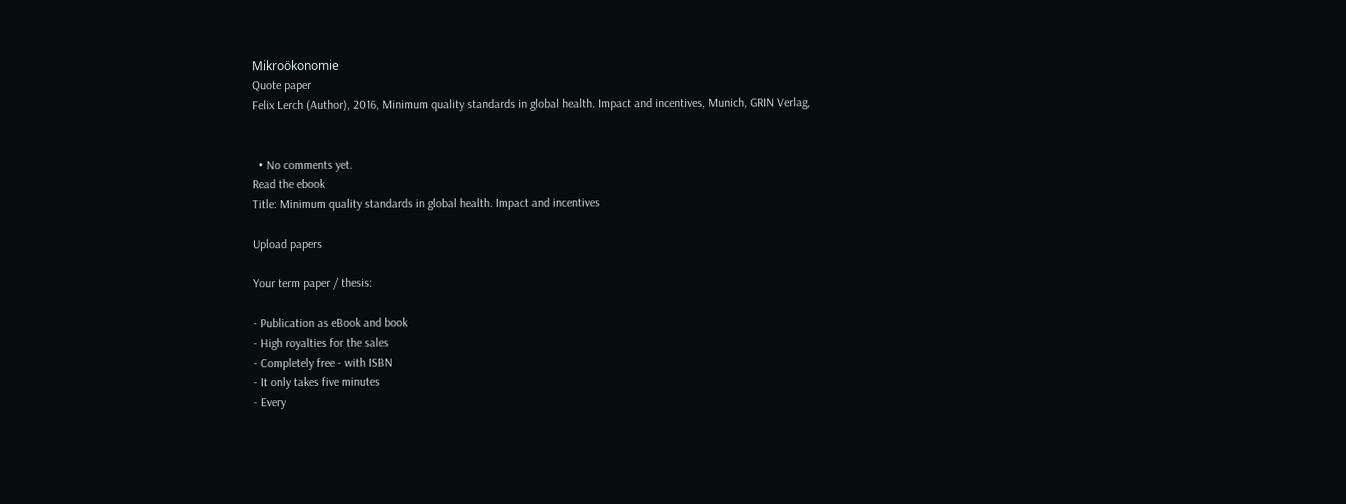Mikroökonomie
Quote paper
Felix Lerch (Author), 2016, Minimum quality standards in global health. Impact and incentives, Munich, GRIN Verlag,


  • No comments yet.
Read the ebook
Title: Minimum quality standards in global health. Impact and incentives

Upload papers

Your term paper / thesis:

- Publication as eBook and book
- High royalties for the sales
- Completely free - with ISBN
- It only takes five minutes
- Every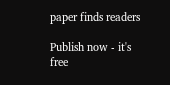paper finds readers

Publish now - it's free